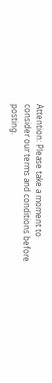Attention: Please take a moment to consider our terms and conditions before posting.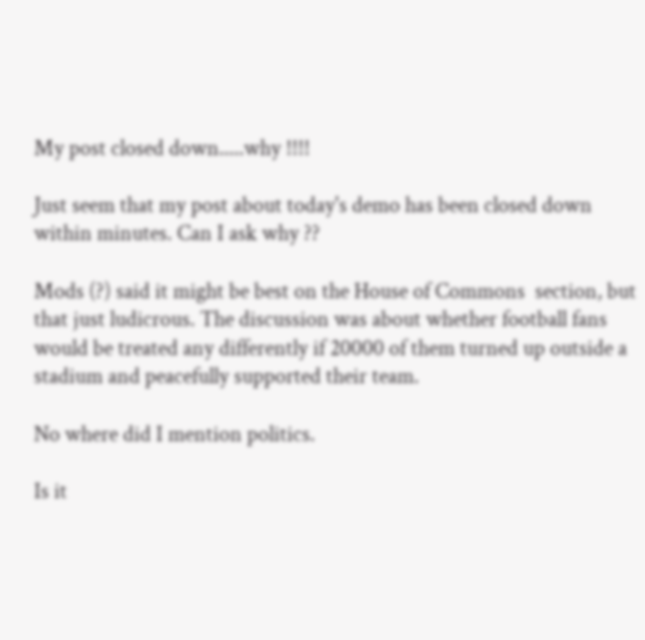My post closed down.....why !!!!

Just seem that my post about today's demo has been closed down within minutes. Can I ask why ??

Mods (?) said it might be best on the House of Commons  section, but that just ludicrous. The discussion was about whether football fans would be treated any differently if 20000 of them turned up outside a stadium and peacefully supported their team.

No where did I mention politics.

Is it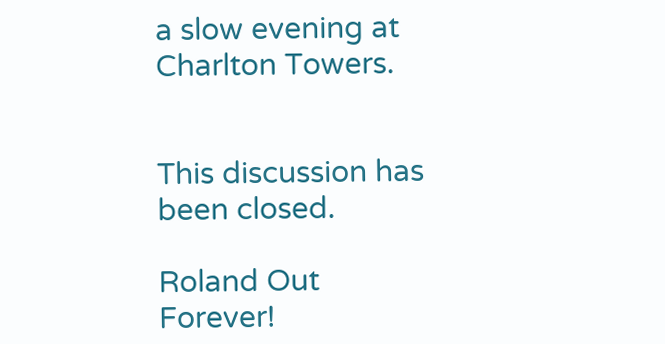a slow evening at Charlton Towers.


This discussion has been closed.

Roland Out Forever!